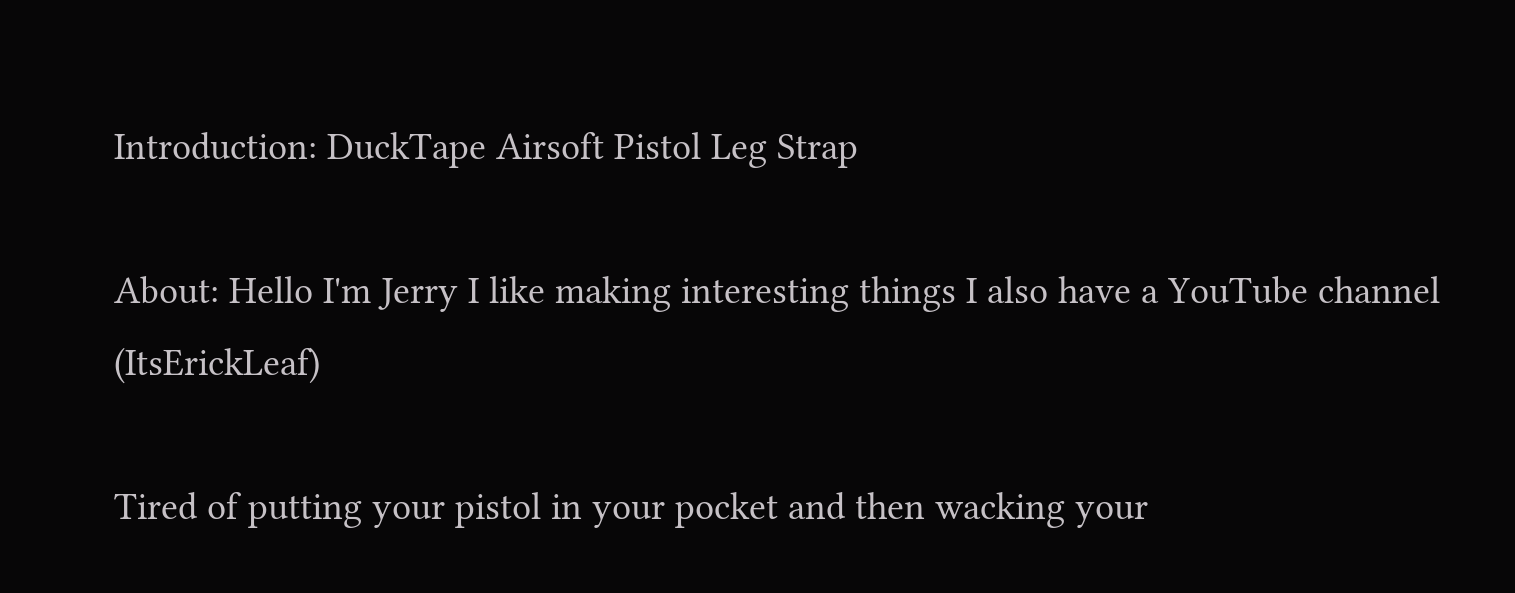Introduction: DuckTape Airsoft Pistol Leg Strap

About: Hello I'm Jerry I like making interesting things I also have a YouTube channel (ItsErickLeaf)

Tired of putting your pistol in your pocket and then wacking your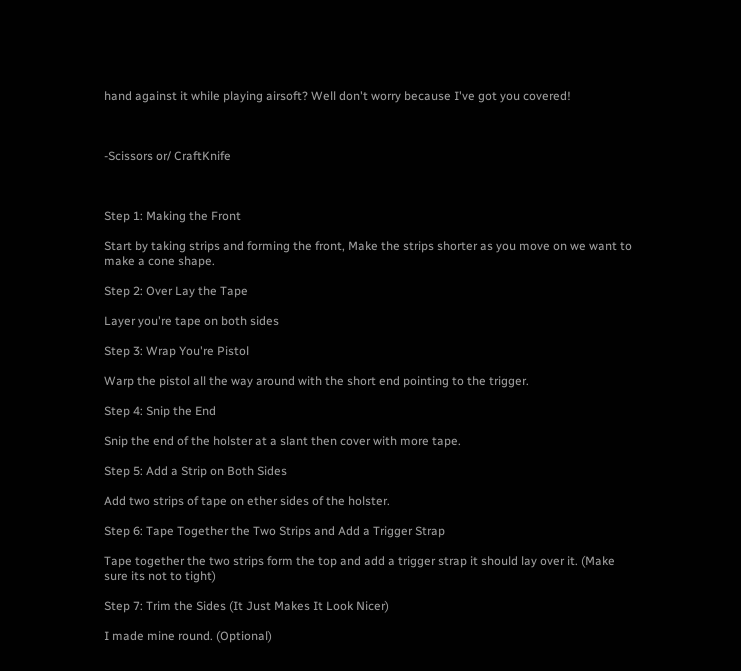hand against it while playing airsoft? Well don't worry because I've got you covered!



-Scissors or/ CraftKnife



Step 1: Making the Front

Start by taking strips and forming the front, Make the strips shorter as you move on we want to make a cone shape.

Step 2: Over Lay the Tape

Layer you're tape on both sides

Step 3: Wrap You're Pistol

Warp the pistol all the way around with the short end pointing to the trigger.

Step 4: Snip the End

Snip the end of the holster at a slant then cover with more tape.

Step 5: Add a Strip on Both Sides

Add two strips of tape on ether sides of the holster.

Step 6: Tape Together the Two Strips and Add a Trigger Strap

Tape together the two strips form the top and add a trigger strap it should lay over it. (Make sure its not to tight)

Step 7: Trim the Sides (It Just Makes It Look Nicer)

I made mine round. (Optional)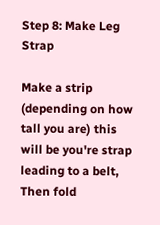Step 8: Make Leg Strap

Make a strip (depending on how tall you are) this will be you're strap leading to a belt, Then fold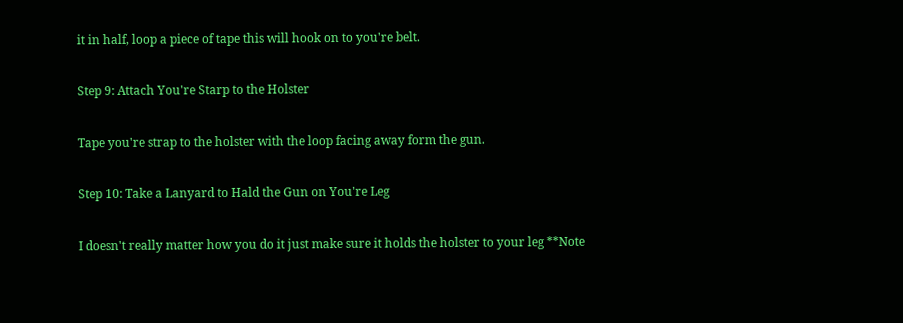it in half, loop a piece of tape this will hook on to you're belt.

Step 9: Attach You're Starp to the Holster

Tape you're strap to the holster with the loop facing away form the gun.

Step 10: Take a Lanyard to Hald the Gun on You're Leg

I doesn't really matter how you do it just make sure it holds the holster to your leg **Note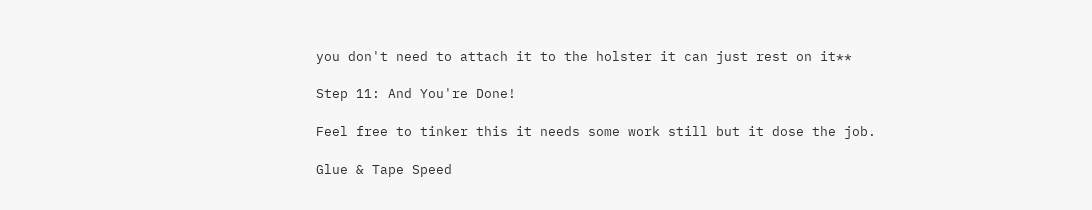you don't need to attach it to the holster it can just rest on it**

Step 11: And You're Done!

Feel free to tinker this it needs some work still but it dose the job.

Glue & Tape Speed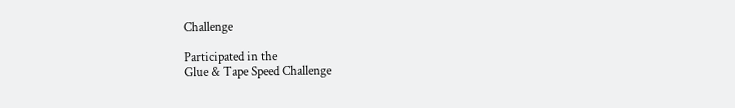Challenge

Participated in the
Glue & Tape Speed Challenge